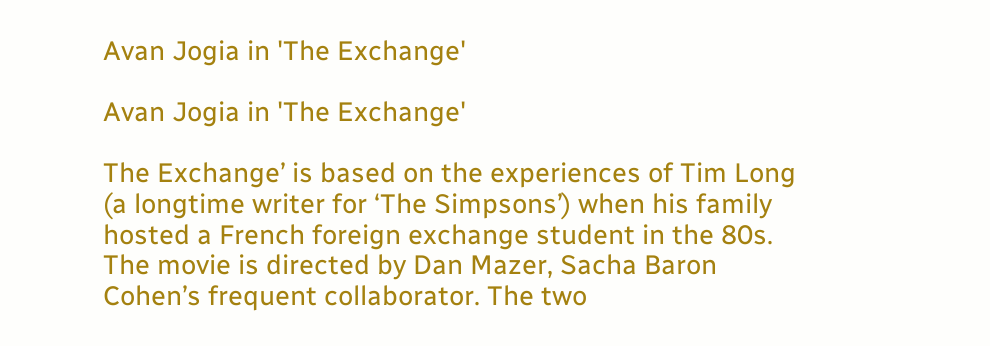Avan Jogia in 'The Exchange'

Avan Jogia in 'The Exchange'

The Exchange’ is based on the experiences of Tim Long (a longtime writer for ‘The Simpsons’) when his family hosted a French foreign exchange student in the 80s. The movie is directed by Dan Mazer, Sacha Baron Cohen’s frequent collaborator. The two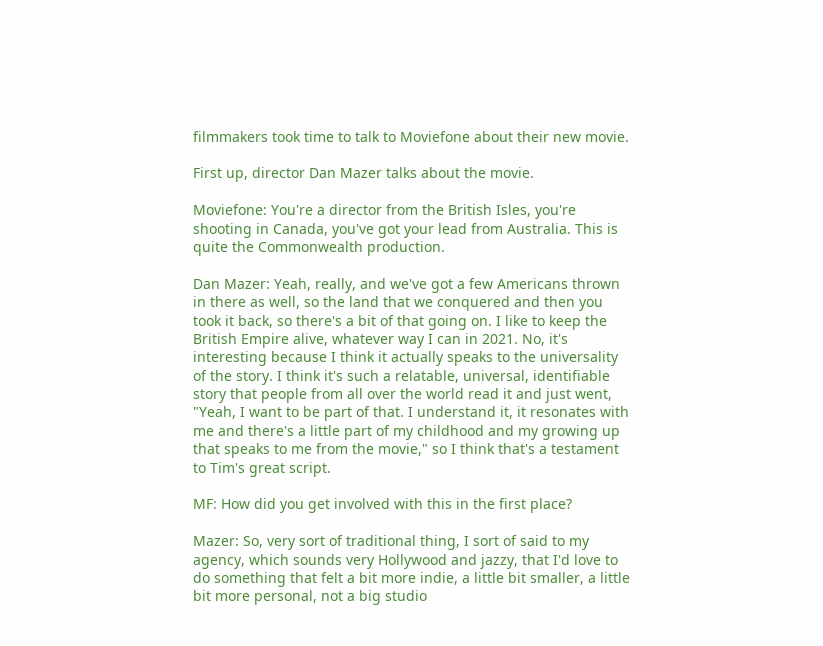filmmakers took time to talk to Moviefone about their new movie.

First up, director Dan Mazer talks about the movie.

Moviefone: You're a director from the British Isles, you're shooting in Canada, you've got your lead from Australia. This is quite the Commonwealth production.

Dan Mazer: Yeah, really, and we've got a few Americans thrown in there as well, so the land that we conquered and then you took it back, so there's a bit of that going on. I like to keep the British Empire alive, whatever way I can in 2021. No, it's interesting because I think it actually speaks to the universality of the story. I think it's such a relatable, universal, identifiable story that people from all over the world read it and just went, "Yeah, I want to be part of that. I understand it, it resonates with me and there's a little part of my childhood and my growing up that speaks to me from the movie," so I think that's a testament to Tim's great script.

MF: How did you get involved with this in the first place?

Mazer: So, very sort of traditional thing, I sort of said to my agency, which sounds very Hollywood and jazzy, that I'd love to do something that felt a bit more indie, a little bit smaller, a little bit more personal, not a big studio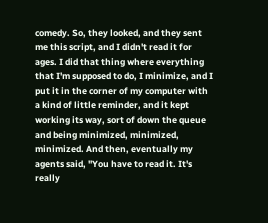comedy. So, they looked, and they sent me this script, and I didn't read it for ages. I did that thing where everything that I'm supposed to do, I minimize, and I put it in the corner of my computer with a kind of little reminder, and it kept working its way, sort of down the queue and being minimized, minimized, minimized. And then, eventually my agents said, "You have to read it. It's really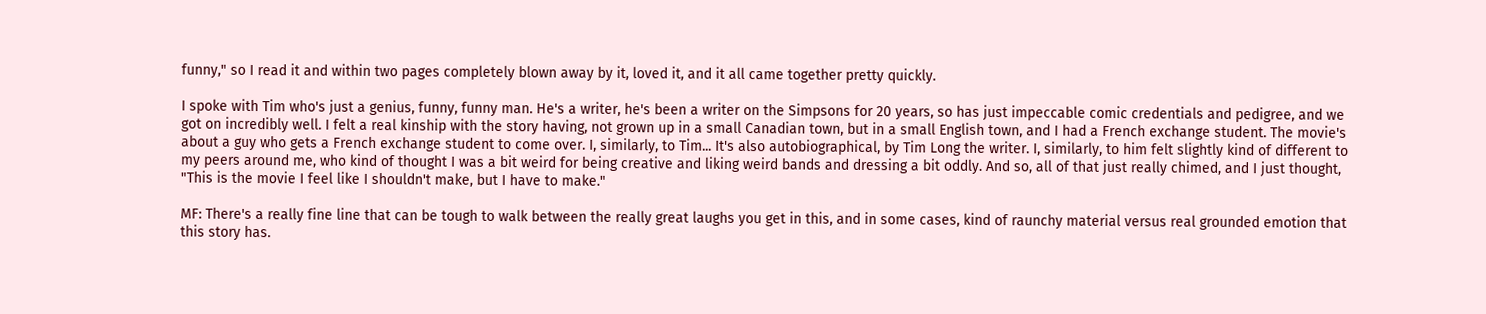funny," so I read it and within two pages completely blown away by it, loved it, and it all came together pretty quickly.

I spoke with Tim who's just a genius, funny, funny man. He's a writer, he's been a writer on the Simpsons for 20 years, so has just impeccable comic credentials and pedigree, and we got on incredibly well. I felt a real kinship with the story having, not grown up in a small Canadian town, but in a small English town, and I had a French exchange student. The movie's about a guy who gets a French exchange student to come over. I, similarly, to Tim... It's also autobiographical, by Tim Long the writer. I, similarly, to him felt slightly kind of different to my peers around me, who kind of thought I was a bit weird for being creative and liking weird bands and dressing a bit oddly. And so, all of that just really chimed, and I just thought, "This is the movie I feel like I shouldn't make, but I have to make."

MF: There's a really fine line that can be tough to walk between the really great laughs you get in this, and in some cases, kind of raunchy material versus real grounded emotion that this story has.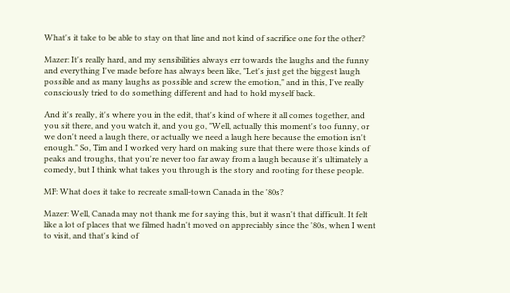What's it take to be able to stay on that line and not kind of sacrifice one for the other?

Mazer: It's really hard, and my sensibilities always err towards the laughs and the funny and everything I've made before has always been like, "Let's just get the biggest laugh possible and as many laughs as possible and screw the emotion," and in this, I've really consciously tried to do something different and had to hold myself back.

And it's really, it's where you in the edit, that's kind of where it all comes together, and you sit there, and you watch it, and you go, "Well, actually this moment's too funny, or we don't need a laugh there, or actually we need a laugh here because the emotion isn't enough." So, Tim and I worked very hard on making sure that there were those kinds of peaks and troughs, that you're never too far away from a laugh because it's ultimately a comedy, but I think what takes you through is the story and rooting for these people.

MF: What does it take to recreate small-town Canada in the '80s?

Mazer: Well, Canada may not thank me for saying this, but it wasn't that difficult. It felt like a lot of places that we filmed hadn't moved on appreciably since the '80s, when I went to visit, and that's kind of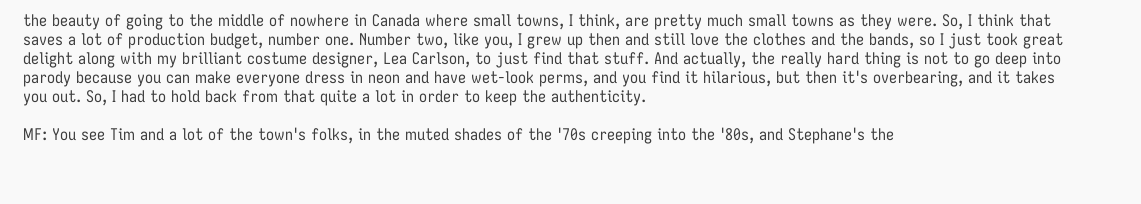the beauty of going to the middle of nowhere in Canada where small towns, I think, are pretty much small towns as they were. So, I think that saves a lot of production budget, number one. Number two, like you, I grew up then and still love the clothes and the bands, so I just took great delight along with my brilliant costume designer, Lea Carlson, to just find that stuff. And actually, the really hard thing is not to go deep into parody because you can make everyone dress in neon and have wet-look perms, and you find it hilarious, but then it's overbearing, and it takes you out. So, I had to hold back from that quite a lot in order to keep the authenticity.

MF: You see Tim and a lot of the town's folks, in the muted shades of the '70s creeping into the '80s, and Stephane's the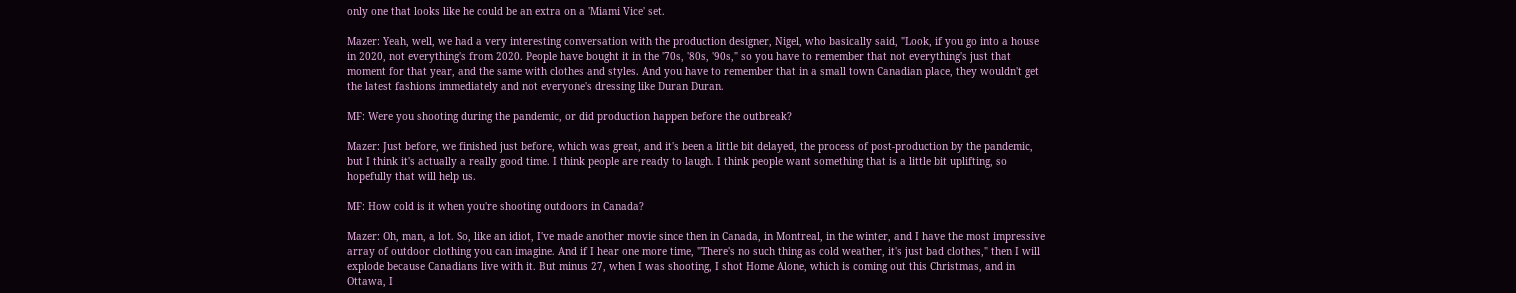only one that looks like he could be an extra on a 'Miami Vice' set.

Mazer: Yeah, well, we had a very interesting conversation with the production designer, Nigel, who basically said, "Look, if you go into a house in 2020, not everything's from 2020. People have bought it in the '70s, '80s, '90s," so you have to remember that not everything's just that moment for that year, and the same with clothes and styles. And you have to remember that in a small town Canadian place, they wouldn't get the latest fashions immediately and not everyone's dressing like Duran Duran.

MF: Were you shooting during the pandemic, or did production happen before the outbreak?

Mazer: Just before, we finished just before, which was great, and it's been a little bit delayed, the process of post-production by the pandemic, but I think it's actually a really good time. I think people are ready to laugh. I think people want something that is a little bit uplifting, so hopefully that will help us.

MF: How cold is it when you're shooting outdoors in Canada?

Mazer: Oh, man, a lot. So, like an idiot, I've made another movie since then in Canada, in Montreal, in the winter, and I have the most impressive array of outdoor clothing you can imagine. And if I hear one more time, "There's no such thing as cold weather, it's just bad clothes," then I will explode because Canadians live with it. But minus 27, when I was shooting, I shot Home Alone, which is coming out this Christmas, and in Ottawa, I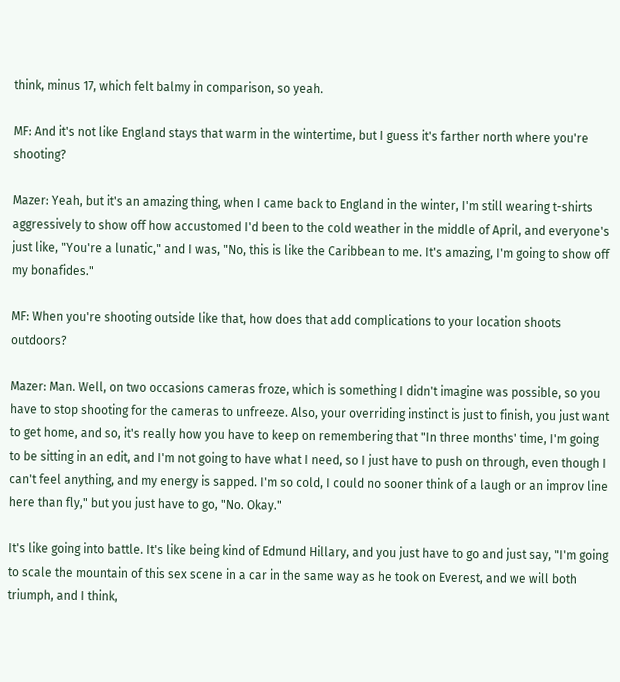think, minus 17, which felt balmy in comparison, so yeah.

MF: And it's not like England stays that warm in the wintertime, but I guess it's farther north where you're shooting?

Mazer: Yeah, but it's an amazing thing, when I came back to England in the winter, I'm still wearing t-shirts aggressively to show off how accustomed I'd been to the cold weather in the middle of April, and everyone's just like, "You're a lunatic," and I was, "No, this is like the Caribbean to me. It's amazing, I'm going to show off my bonafides."

MF: When you're shooting outside like that, how does that add complications to your location shoots outdoors?

Mazer: Man. Well, on two occasions cameras froze, which is something I didn't imagine was possible, so you have to stop shooting for the cameras to unfreeze. Also, your overriding instinct is just to finish, you just want to get home, and so, it's really how you have to keep on remembering that "In three months' time, I'm going to be sitting in an edit, and I'm not going to have what I need, so I just have to push on through, even though I can't feel anything, and my energy is sapped. I'm so cold, I could no sooner think of a laugh or an improv line here than fly," but you just have to go, "No. Okay."

It's like going into battle. It's like being kind of Edmund Hillary, and you just have to go and just say, "I'm going to scale the mountain of this sex scene in a car in the same way as he took on Everest, and we will both triumph, and I think,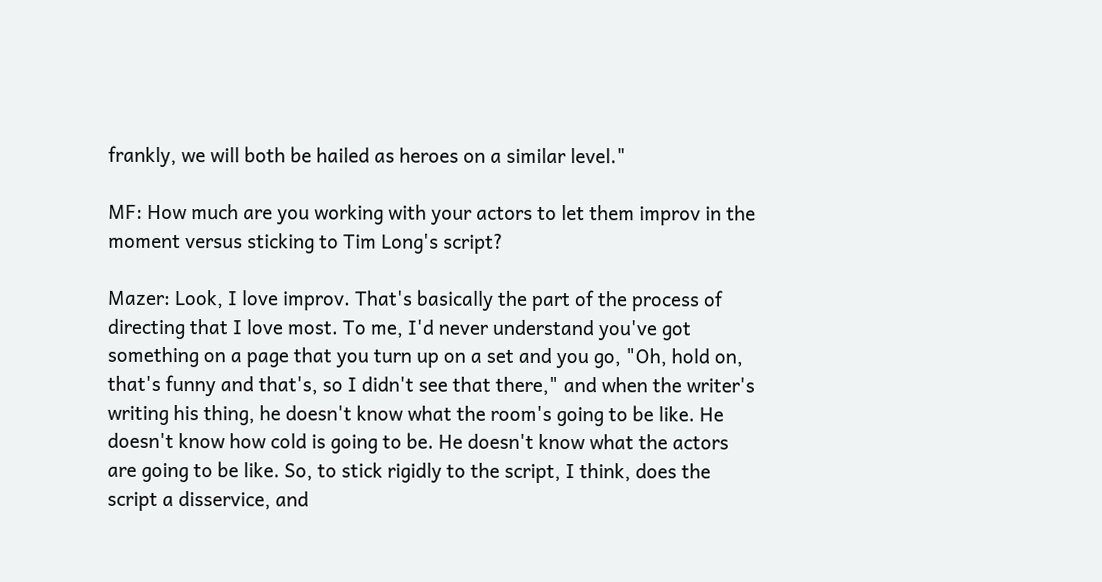frankly, we will both be hailed as heroes on a similar level."

MF: How much are you working with your actors to let them improv in the moment versus sticking to Tim Long's script?

Mazer: Look, I love improv. That's basically the part of the process of directing that I love most. To me, I'd never understand you've got something on a page that you turn up on a set and you go, "Oh, hold on, that's funny and that's, so I didn't see that there," and when the writer's writing his thing, he doesn't know what the room's going to be like. He doesn't know how cold is going to be. He doesn't know what the actors are going to be like. So, to stick rigidly to the script, I think, does the script a disservice, and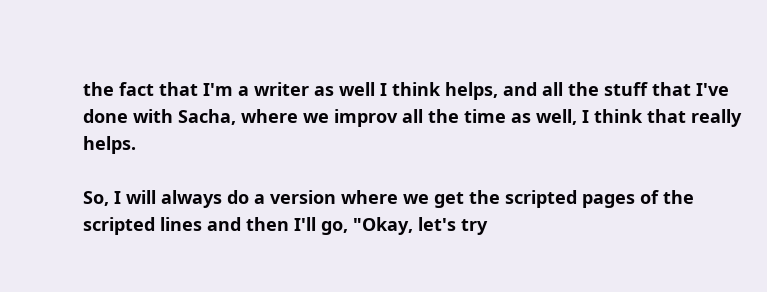the fact that I'm a writer as well I think helps, and all the stuff that I've done with Sacha, where we improv all the time as well, I think that really helps.

So, I will always do a version where we get the scripted pages of the scripted lines and then I'll go, "Okay, let's try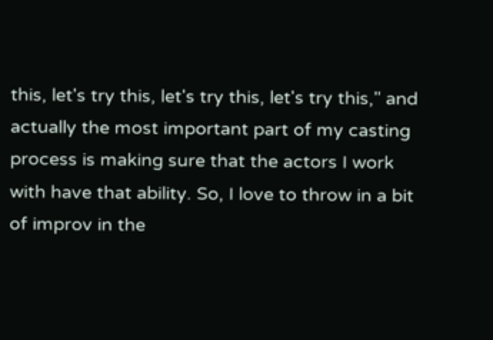this, let's try this, let's try this, let's try this," and actually the most important part of my casting process is making sure that the actors I work with have that ability. So, I love to throw in a bit of improv in the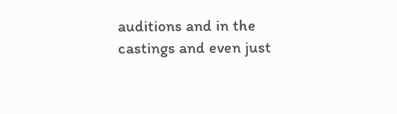auditions and in the castings and even just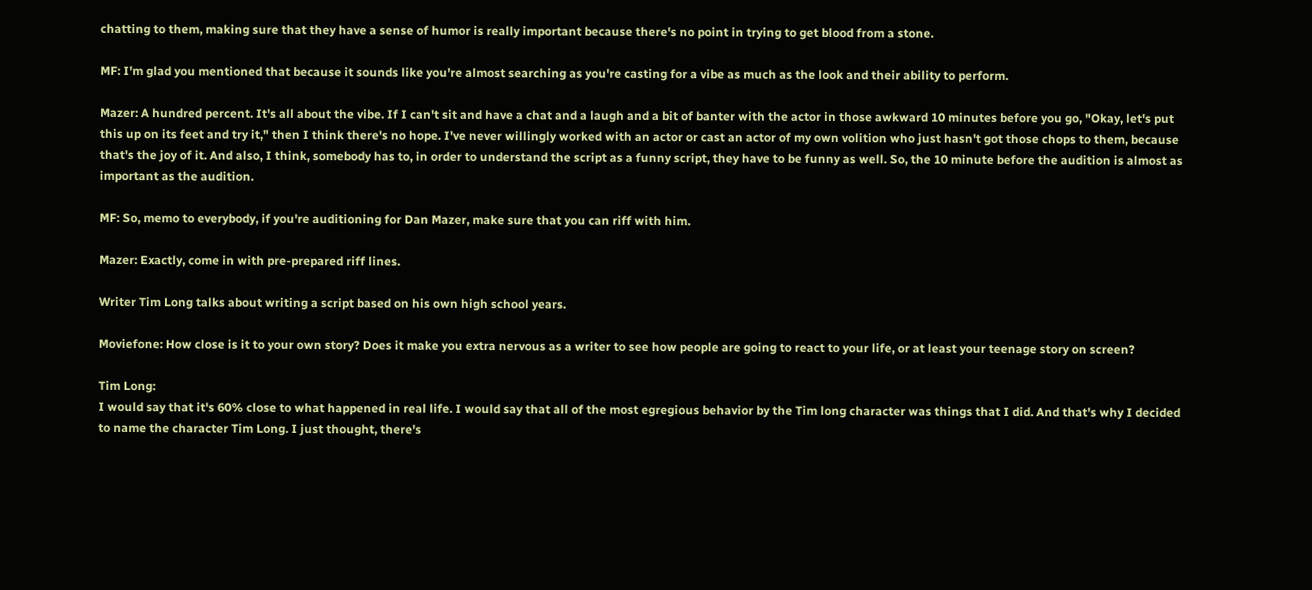chatting to them, making sure that they have a sense of humor is really important because there's no point in trying to get blood from a stone.

MF: I'm glad you mentioned that because it sounds like you're almost searching as you're casting for a vibe as much as the look and their ability to perform.

Mazer: A hundred percent. It's all about the vibe. If I can't sit and have a chat and a laugh and a bit of banter with the actor in those awkward 10 minutes before you go, "Okay, let's put this up on its feet and try it," then I think there's no hope. I've never willingly worked with an actor or cast an actor of my own volition who just hasn't got those chops to them, because that's the joy of it. And also, I think, somebody has to, in order to understand the script as a funny script, they have to be funny as well. So, the 10 minute before the audition is almost as important as the audition.

MF: So, memo to everybody, if you're auditioning for Dan Mazer, make sure that you can riff with him.

Mazer: Exactly, come in with pre-prepared riff lines.

Writer Tim Long talks about writing a script based on his own high school years.

Moviefone: How close is it to your own story? Does it make you extra nervous as a writer to see how people are going to react to your life, or at least your teenage story on screen?

Tim Long:
I would say that it's 60% close to what happened in real life. I would say that all of the most egregious behavior by the Tim long character was things that I did. And that's why I decided to name the character Tim Long. I just thought, there's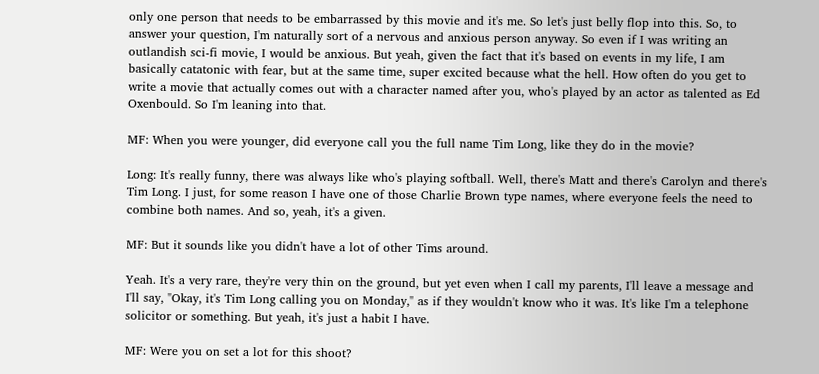only one person that needs to be embarrassed by this movie and it's me. So let's just belly flop into this. So, to answer your question, I'm naturally sort of a nervous and anxious person anyway. So even if I was writing an outlandish sci-fi movie, I would be anxious. But yeah, given the fact that it's based on events in my life, I am basically catatonic with fear, but at the same time, super excited because what the hell. How often do you get to write a movie that actually comes out with a character named after you, who's played by an actor as talented as Ed Oxenbould. So I'm leaning into that.

MF: When you were younger, did everyone call you the full name Tim Long, like they do in the movie?

Long: It's really funny, there was always like who's playing softball. Well, there's Matt and there's Carolyn and there's Tim Long. I just, for some reason I have one of those Charlie Brown type names, where everyone feels the need to combine both names. And so, yeah, it's a given.

MF: But it sounds like you didn't have a lot of other Tims around.

Yeah. It's a very rare, they're very thin on the ground, but yet even when I call my parents, I'll leave a message and I'll say, "Okay, it's Tim Long calling you on Monday," as if they wouldn't know who it was. It's like I'm a telephone solicitor or something. But yeah, it's just a habit I have.

MF: Were you on set a lot for this shoot?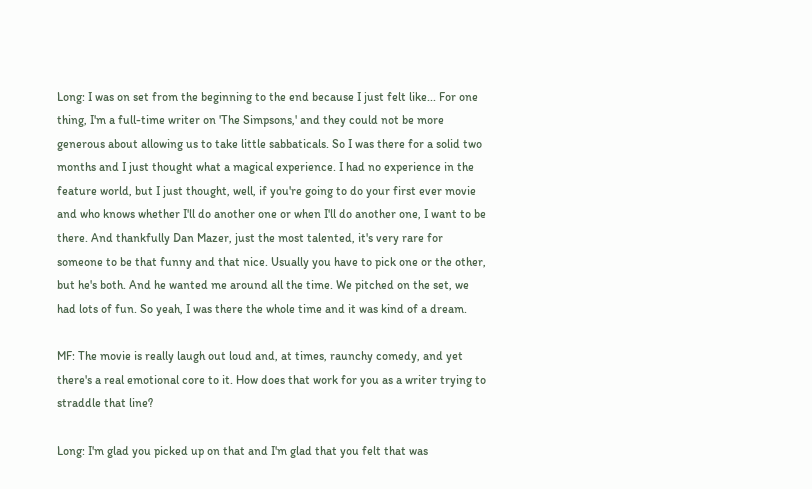Long: I was on set from the beginning to the end because I just felt like... For one thing, I'm a full-time writer on 'The Simpsons,' and they could not be more generous about allowing us to take little sabbaticals. So I was there for a solid two months and I just thought what a magical experience. I had no experience in the feature world, but I just thought, well, if you're going to do your first ever movie and who knows whether I'll do another one or when I'll do another one, I want to be there. And thankfully Dan Mazer, just the most talented, it's very rare for someone to be that funny and that nice. Usually you have to pick one or the other, but he's both. And he wanted me around all the time. We pitched on the set, we had lots of fun. So yeah, I was there the whole time and it was kind of a dream.

MF: The movie is really laugh out loud and, at times, raunchy comedy, and yet there's a real emotional core to it. How does that work for you as a writer trying to straddle that line?

Long: I'm glad you picked up on that and I'm glad that you felt that was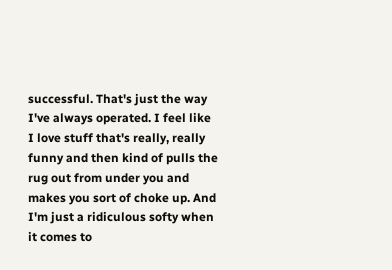successful. That's just the way I've always operated. I feel like I love stuff that's really, really funny and then kind of pulls the rug out from under you and makes you sort of choke up. And I'm just a ridiculous softy when it comes to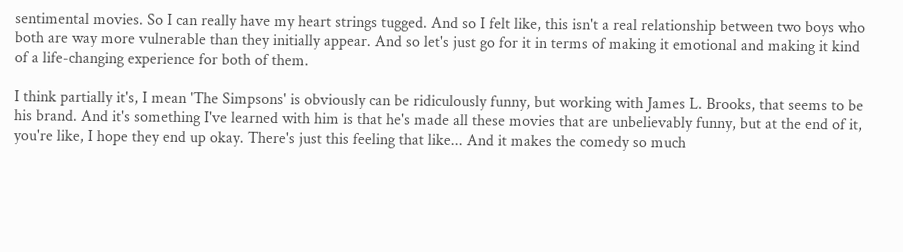sentimental movies. So I can really have my heart strings tugged. And so I felt like, this isn't a real relationship between two boys who both are way more vulnerable than they initially appear. And so let's just go for it in terms of making it emotional and making it kind of a life-changing experience for both of them.

I think partially it's, I mean 'The Simpsons' is obviously can be ridiculously funny, but working with James L. Brooks, that seems to be his brand. And it's something I've learned with him is that he's made all these movies that are unbelievably funny, but at the end of it, you're like, I hope they end up okay. There's just this feeling that like... And it makes the comedy so much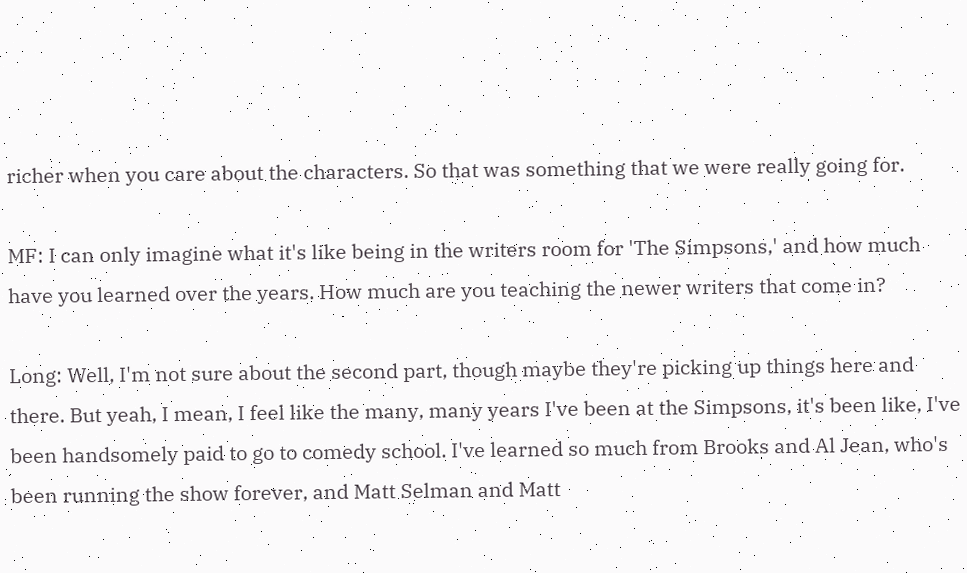richer when you care about the characters. So that was something that we were really going for.

MF: I can only imagine what it's like being in the writers room for 'The Simpsons,' and how much have you learned over the years. How much are you teaching the newer writers that come in?

Long: Well, I'm not sure about the second part, though maybe they're picking up things here and there. But yeah, I mean, I feel like the many, many years I've been at the Simpsons, it's been like, I've been handsomely paid to go to comedy school. I've learned so much from Brooks and Al Jean, who's been running the show forever, and Matt Selman and Matt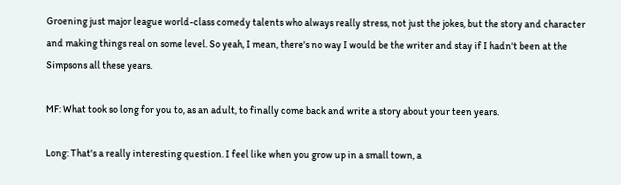Groening just major league world-class comedy talents who always really stress, not just the jokes, but the story and character and making things real on some level. So yeah, I mean, there's no way I would be the writer and stay if I hadn't been at the Simpsons all these years.

MF: What took so long for you to, as an adult, to finally come back and write a story about your teen years.

Long: That's a really interesting question. I feel like when you grow up in a small town, a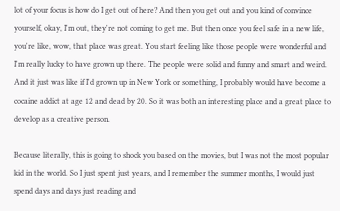lot of your focus is how do I get out of here? And then you get out and you kind of convince yourself, okay, I'm out, they're not coming to get me. But then once you feel safe in a new life, you're like, wow, that place was great. You start feeling like those people were wonderful and I'm really lucky to have grown up there. The people were solid and funny and smart and weird. And it just was like if I'd grown up in New York or something, I probably would have become a cocaine addict at age 12 and dead by 20. So it was both an interesting place and a great place to develop as a creative person.

Because literally, this is going to shock you based on the movies, but I was not the most popular kid in the world. So I just spent just years, and I remember the summer months, I would just spend days and days just reading and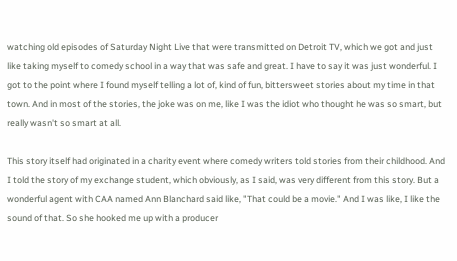watching old episodes of Saturday Night Live that were transmitted on Detroit TV, which we got and just like taking myself to comedy school in a way that was safe and great. I have to say it was just wonderful. I got to the point where I found myself telling a lot of, kind of fun, bittersweet stories about my time in that town. And in most of the stories, the joke was on me, like I was the idiot who thought he was so smart, but really wasn't so smart at all.

This story itself had originated in a charity event where comedy writers told stories from their childhood. And I told the story of my exchange student, which obviously, as I said, was very different from this story. But a wonderful agent with CAA named Ann Blanchard said like, "That could be a movie." And I was like, I like the sound of that. So she hooked me up with a producer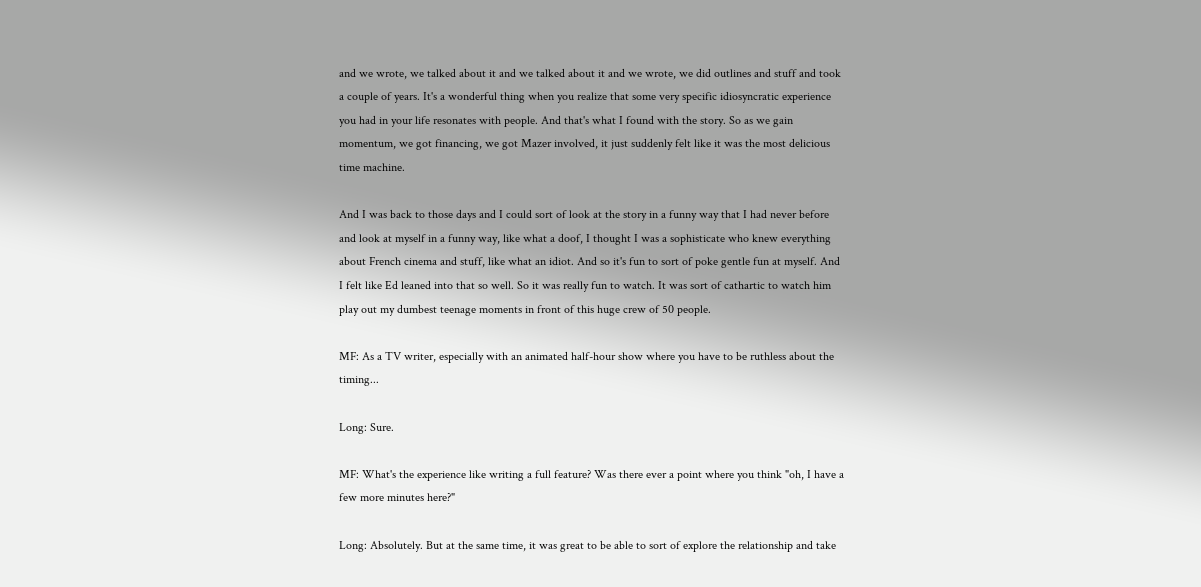and we wrote, we talked about it and we talked about it and we wrote, we did outlines and stuff and took a couple of years. It's a wonderful thing when you realize that some very specific idiosyncratic experience you had in your life resonates with people. And that's what I found with the story. So as we gain momentum, we got financing, we got Mazer involved, it just suddenly felt like it was the most delicious time machine.

And I was back to those days and I could sort of look at the story in a funny way that I had never before and look at myself in a funny way, like what a doof, I thought I was a sophisticate who knew everything about French cinema and stuff, like what an idiot. And so it's fun to sort of poke gentle fun at myself. And I felt like Ed leaned into that so well. So it was really fun to watch. It was sort of cathartic to watch him play out my dumbest teenage moments in front of this huge crew of 50 people.

MF: As a TV writer, especially with an animated half-hour show where you have to be ruthless about the timing...

Long: Sure.

MF: What's the experience like writing a full feature? Was there ever a point where you think "oh, I have a few more minutes here?"

Long: Absolutely. But at the same time, it was great to be able to sort of explore the relationship and take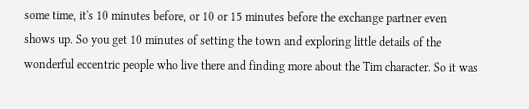some time, it's 10 minutes before, or 10 or 15 minutes before the exchange partner even shows up. So you get 10 minutes of setting the town and exploring little details of the wonderful eccentric people who live there and finding more about the Tim character. So it was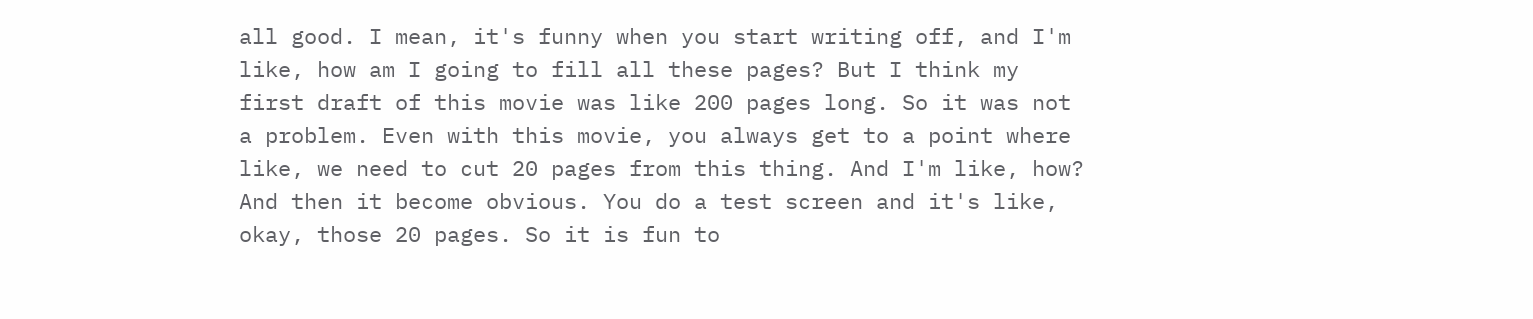all good. I mean, it's funny when you start writing off, and I'm like, how am I going to fill all these pages? But I think my first draft of this movie was like 200 pages long. So it was not a problem. Even with this movie, you always get to a point where like, we need to cut 20 pages from this thing. And I'm like, how? And then it become obvious. You do a test screen and it's like, okay, those 20 pages. So it is fun to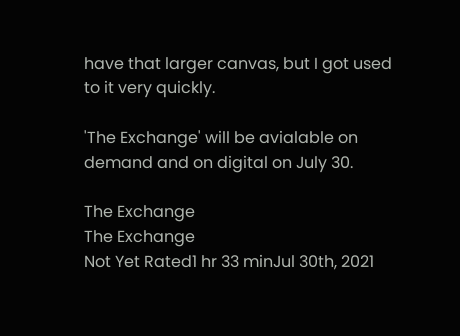have that larger canvas, but I got used to it very quickly.

'The Exchange' will be avialable on demand and on digital on July 30.

The Exchange
The Exchange
Not Yet Rated1 hr 33 minJul 30th, 2021